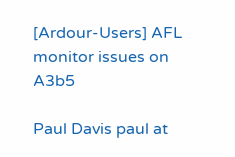[Ardour-Users] AFL monitor issues on A3b5

Paul Davis paul at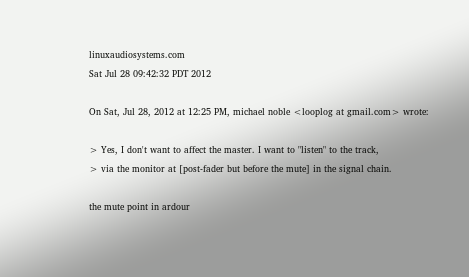linuxaudiosystems.com
Sat Jul 28 09:42:32 PDT 2012

On Sat, Jul 28, 2012 at 12:25 PM, michael noble <looplog at gmail.com> wrote:

> Yes, I don't want to affect the master. I want to "listen" to the track,
> via the monitor at [post-fader but before the mute] in the signal chain.

the mute point in ardour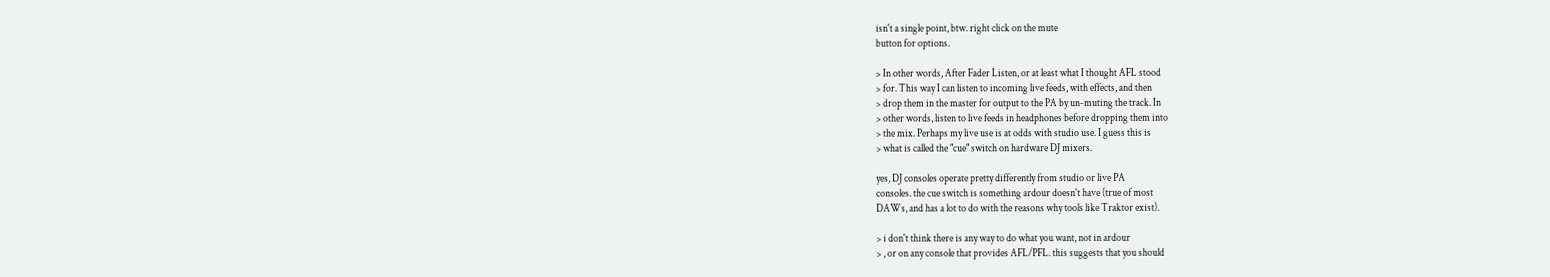isn't a single point, btw. right click on the mute
button for options.

> In other words, After Fader Listen, or at least what I thought AFL stood
> for. This way I can listen to incoming live feeds, with effects, and then
> drop them in the master for output to the PA by un-muting the track. In
> other words, listen to live feeds in headphones before dropping them into
> the mix. Perhaps my live use is at odds with studio use. I guess this is
> what is called the "cue" switch on hardware DJ mixers.

yes, DJ consoles operate pretty differently from studio or live PA
consoles. the cue switch is something ardour doesn't have (true of most
DAWs, and has a lot to do with the reasons why tools like Traktor exist).

> i don't think there is any way to do what you want, not in ardour
> , or on any console that provides AFL/PFL. this suggests that you should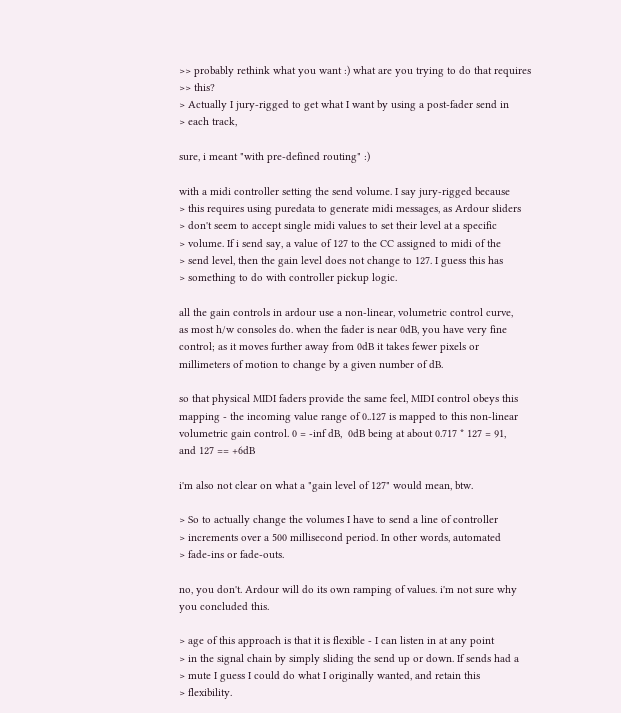>> probably rethink what you want :) what are you trying to do that requires
>> this?
> Actually I jury-rigged to get what I want by using a post-fader send in
> each track,

sure, i meant "with pre-defined routing" :)

with a midi controller setting the send volume. I say jury-rigged because
> this requires using puredata to generate midi messages, as Ardour sliders
> don't seem to accept single midi values to set their level at a specific
> volume. If i send say, a value of 127 to the CC assigned to midi of the
> send level, then the gain level does not change to 127. I guess this has
> something to do with controller pickup logic.

all the gain controls in ardour use a non-linear, volumetric control curve,
as most h/w consoles do. when the fader is near 0dB, you have very fine
control; as it moves further away from 0dB it takes fewer pixels or
millimeters of motion to change by a given number of dB.

so that physical MIDI faders provide the same feel, MIDI control obeys this
mapping - the incoming value range of 0..127 is mapped to this non-linear
volumetric gain control. 0 = -inf dB,  0dB being at about 0.717 * 127 = 91,
and 127 == +6dB

i'm also not clear on what a "gain level of 127" would mean, btw.

> So to actually change the volumes I have to send a line of controller
> increments over a 500 millisecond period. In other words, automated
> fade-ins or fade-outs.

no, you don't. Ardour will do its own ramping of values. i'm not sure why
you concluded this.

> age of this approach is that it is flexible - I can listen in at any point
> in the signal chain by simply sliding the send up or down. If sends had a
> mute I guess I could do what I originally wanted, and retain this
> flexibility.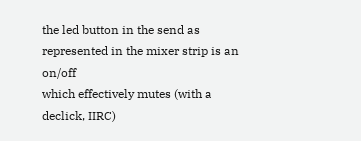the led button in the send as represented in the mixer strip is an on/off
which effectively mutes (with a declick, IIRC)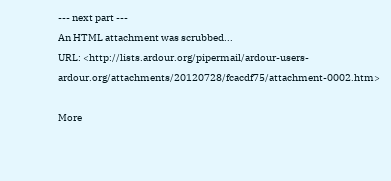--- next part ---
An HTML attachment was scrubbed...
URL: <http://lists.ardour.org/pipermail/ardour-users-ardour.org/attachments/20120728/fcacdf75/attachment-0002.htm>

More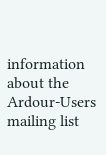information about the Ardour-Users mailing list